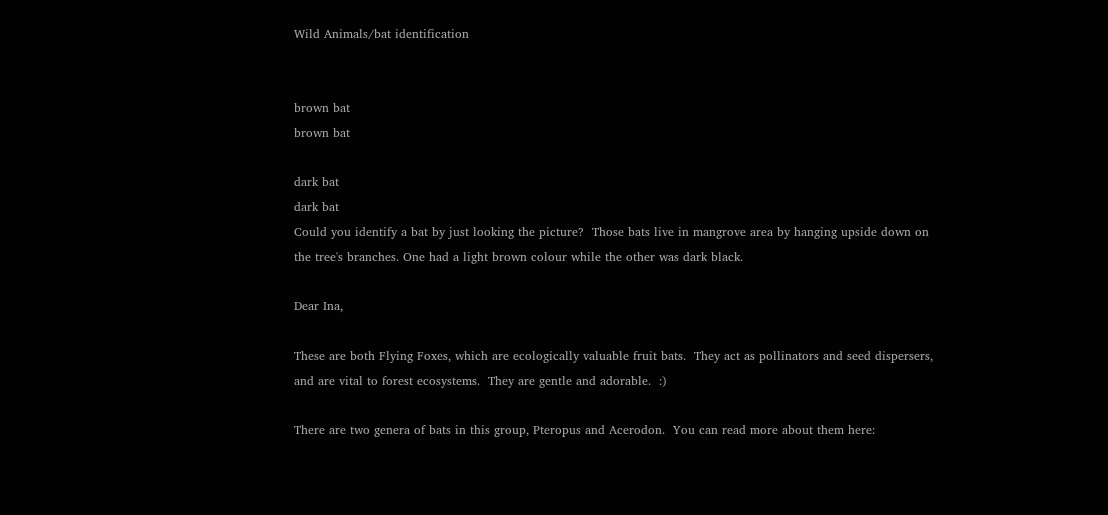Wild Animals/bat identification


brown bat
brown bat

dark bat
dark bat
Could you identify a bat by just looking the picture?  Those bats live in mangrove area by hanging upside down on the tree's branches. One had a light brown colour while the other was dark black.

Dear Ina,

These are both Flying Foxes, which are ecologically valuable fruit bats.  They act as pollinators and seed dispersers, and are vital to forest ecosystems.  They are gentle and adorable.  :)

There are two genera of bats in this group, Pteropus and Acerodon.  You can read more about them here: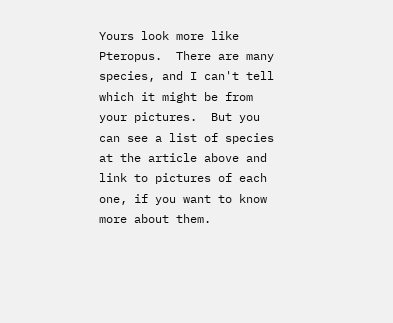Yours look more like Pteropus.  There are many species, and I can't tell which it might be from your pictures.  But you can see a list of species at the article above and link to pictures of each one, if you want to know more about them.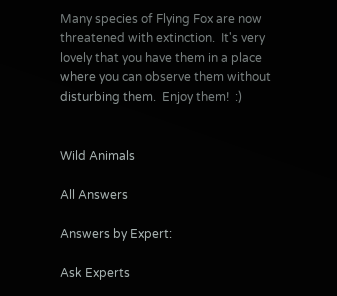Many species of Flying Fox are now threatened with extinction.  It's very lovely that you have them in a place where you can observe them without disturbing them.  Enjoy them!  :)


Wild Animals

All Answers

Answers by Expert:

Ask Experts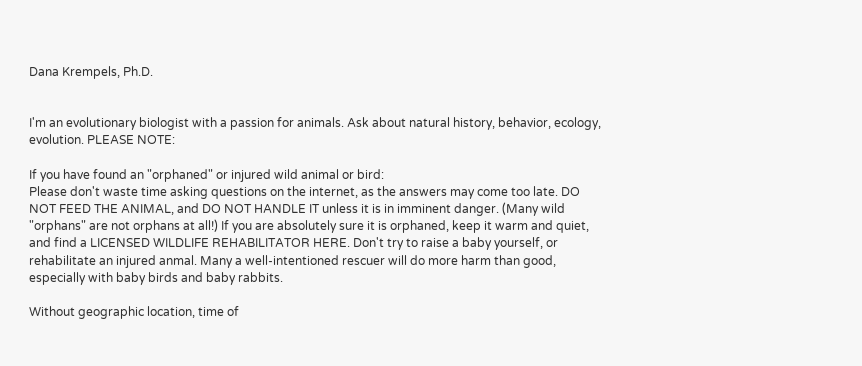Dana Krempels, Ph.D.


I'm an evolutionary biologist with a passion for animals. Ask about natural history, behavior, ecology, evolution. PLEASE NOTE:

If you have found an "orphaned" or injured wild animal or bird:
Please don't waste time asking questions on the internet, as the answers may come too late. DO NOT FEED THE ANIMAL, and DO NOT HANDLE IT unless it is in imminent danger. (Many wild "orphans" are not orphans at all!) If you are absolutely sure it is orphaned, keep it warm and quiet, and find a LICENSED WILDLIFE REHABILITATOR HERE. Don't try to raise a baby yourself, or rehabilitate an injured anmal. Many a well-intentioned rescuer will do more harm than good, especially with baby birds and baby rabbits.

Without geographic location, time of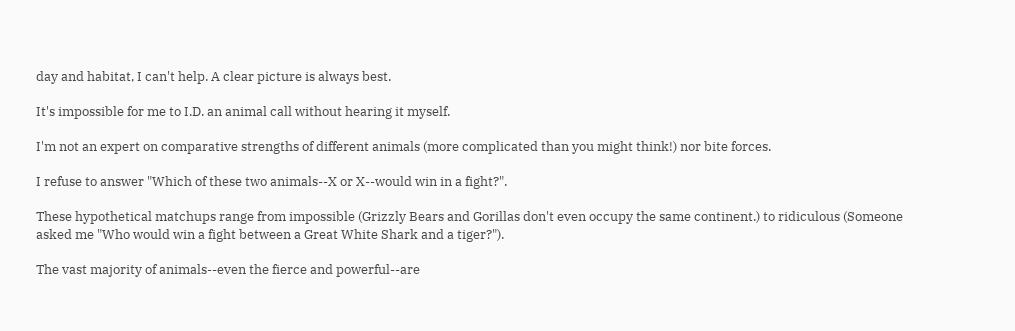day and habitat, I can't help. A clear picture is always best.

It's impossible for me to I.D. an animal call without hearing it myself.

I'm not an expert on comparative strengths of different animals (more complicated than you might think!) nor bite forces.

I refuse to answer "Which of these two animals--X or X--would win in a fight?".

These hypothetical matchups range from impossible (Grizzly Bears and Gorillas don't even occupy the same continent.) to ridiculous (Someone asked me "Who would win a fight between a Great White Shark and a tiger?").

The vast majority of animals--even the fierce and powerful--are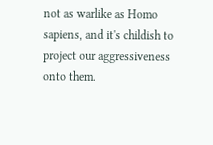not as warlike as Homo sapiens, and it's childish to project our aggressiveness onto them.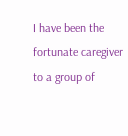I have been the fortunate caregiver to a group of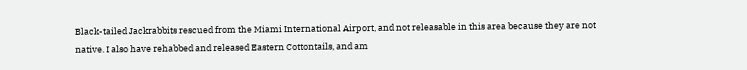Black-tailed Jackrabbits rescued from the Miami International Airport, and not releasable in this area because they are not native. I also have rehabbed and released Eastern Cottontails, and am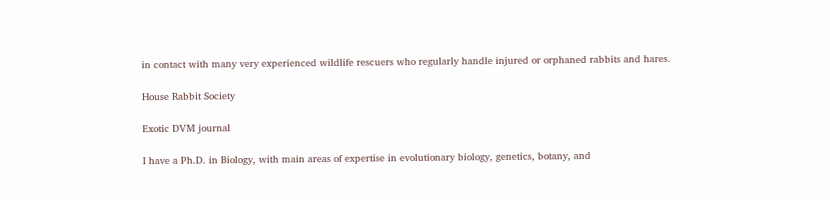in contact with many very experienced wildlife rescuers who regularly handle injured or orphaned rabbits and hares.

House Rabbit Society

Exotic DVM journal

I have a Ph.D. in Biology, with main areas of expertise in evolutionary biology, genetics, botany, and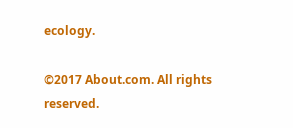ecology.

©2017 About.com. All rights reserved.